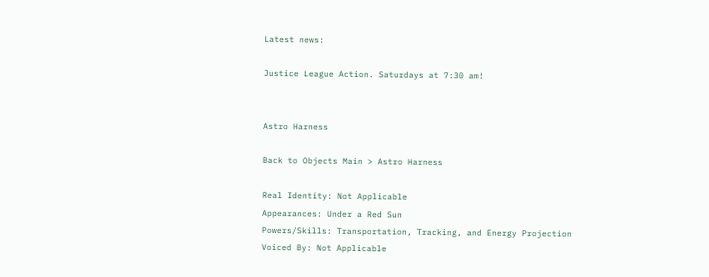Latest news:

Justice League Action. Saturdays at 7:30 am!


Astro Harness

Back to Objects Main > Astro Harness

Real Identity: Not Applicable
Appearances: Under a Red Sun
Powers/Skills: Transportation, Tracking, and Energy Projection
Voiced By: Not Applicable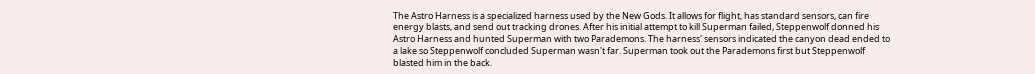The Astro Harness is a specialized harness used by the New Gods. It allows for flight, has standard sensors, can fire energy blasts, and send out tracking drones. After his initial attempt to kill Superman failed, Steppenwolf donned his Astro Harness and hunted Superman with two Parademons. The harness' sensors indicated the canyon dead ended to a lake so Steppenwolf concluded Superman wasn't far. Superman took out the Parademons first but Steppenwolf blasted him in the back.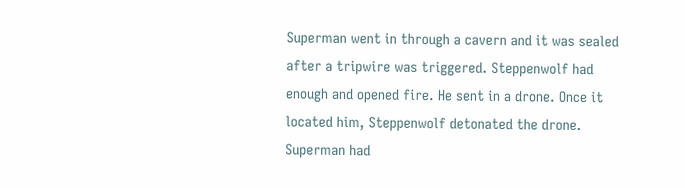Superman went in through a cavern and it was sealed after a tripwire was triggered. Steppenwolf had enough and opened fire. He sent in a drone. Once it located him, Steppenwolf detonated the drone. Superman had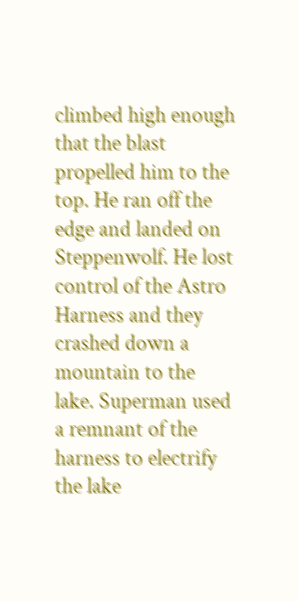climbed high enough that the blast propelled him to the top. He ran off the edge and landed on Steppenwolf. He lost control of the Astro Harness and they crashed down a mountain to the lake. Superman used a remnant of the harness to electrify the lake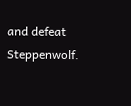and defeat Steppenwolf.